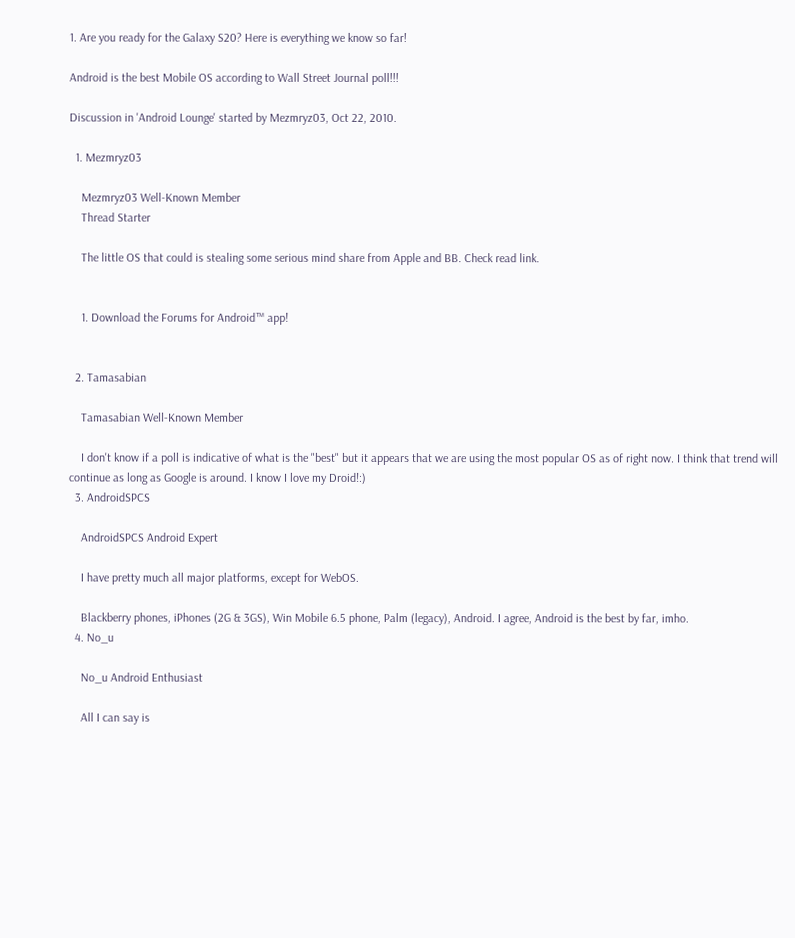1. Are you ready for the Galaxy S20? Here is everything we know so far!

Android is the best Mobile OS according to Wall Street Journal poll!!!

Discussion in 'Android Lounge' started by Mezmryz03, Oct 22, 2010.

  1. Mezmryz03

    Mezmryz03 Well-Known Member
    Thread Starter

    The little OS that could is stealing some serious mind share from Apple and BB. Check read link.


    1. Download the Forums for Android™ app!


  2. Tamasabian

    Tamasabian Well-Known Member

    I don't know if a poll is indicative of what is the "best" but it appears that we are using the most popular OS as of right now. I think that trend will continue as long as Google is around. I know I love my Droid!:)
  3. AndroidSPCS

    AndroidSPCS Android Expert

    I have pretty much all major platforms, except for WebOS.

    Blackberry phones, iPhones (2G & 3GS), Win Mobile 6.5 phone, Palm (legacy), Android. I agree, Android is the best by far, imho.
  4. No_u

    No_u Android Enthusiast

    All I can say is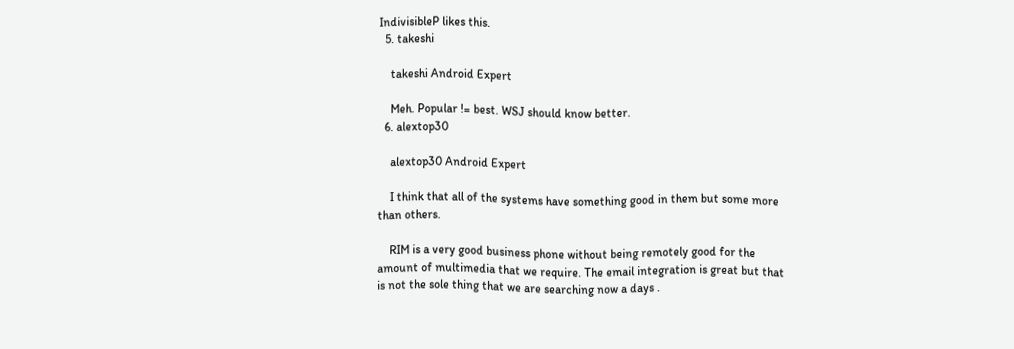IndivisibleP likes this.
  5. takeshi

    takeshi Android Expert

    Meh. Popular != best. WSJ should know better.
  6. alextop30

    alextop30 Android Expert

    I think that all of the systems have something good in them but some more than others.

    RIM is a very good business phone without being remotely good for the amount of multimedia that we require. The email integration is great but that is not the sole thing that we are searching now a days .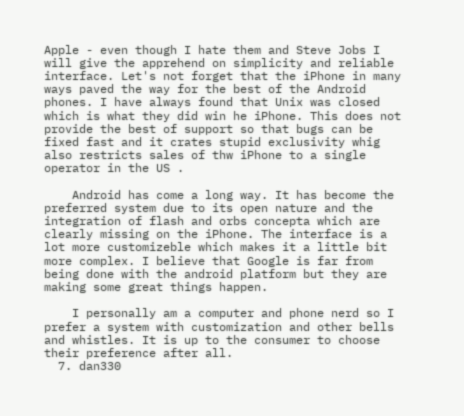Apple - even though I hate them and Steve Jobs I will give the apprehend on simplicity and reliable interface. Let's not forget that the iPhone in many ways paved the way for the best of the Android phones. I have always found that Unix was closed which is what they did win he iPhone. This does not provide the best of support so that bugs can be fixed fast and it crates stupid exclusivity whig also restricts sales of thw iPhone to a single operator in the US .

    Android has come a long way. It has become the preferred system due to its open nature and the integration of flash and orbs concepta which are clearly missing on the iPhone. The interface is a lot more customizeble which makes it a little bit more complex. I believe that Google is far from being done with the android platform but they are making some great things happen.

    I personally am a computer and phone nerd so I prefer a system with customization and other bells and whistles. It is up to the consumer to choose their preference after all.
  7. dan330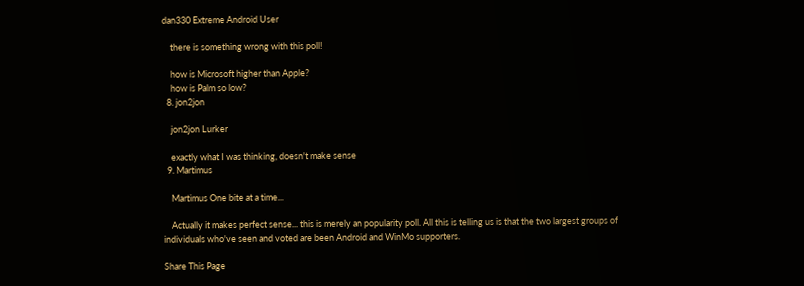dan330 Extreme Android User

    there is something wrong with this poll!

    how is Microsoft higher than Apple?
    how is Palm so low?
  8. jon2jon

    jon2jon Lurker

    exactly what I was thinking, doesn't make sense
  9. Martimus

    Martimus One bite at a time...

    Actually it makes perfect sense... this is merely an popularity poll. All this is telling us is that the two largest groups of individuals who've seen and voted are been Android and WinMo supporters.

Share This Page